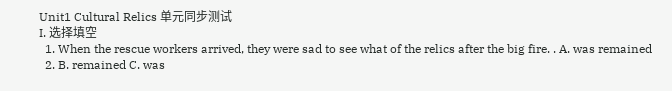Unit1 Cultural Relics 单元同步测试
I. 选择填空
  1. When the rescue workers arrived, they were sad to see what of the relics after the big fire. . A. was remained
  2. B. remained C. was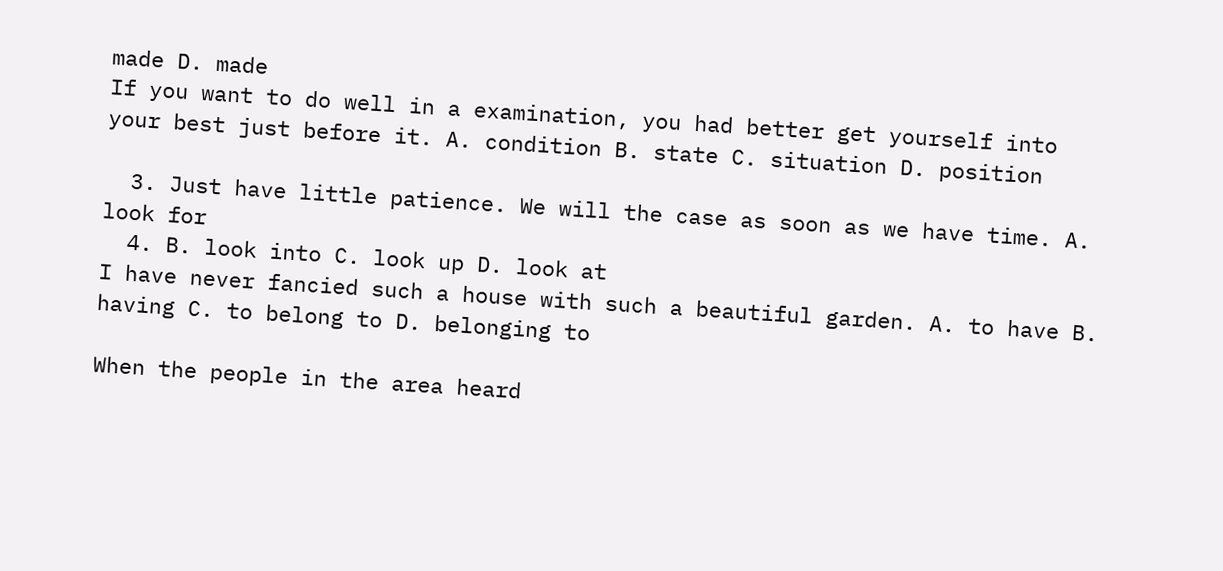made D. made
If you want to do well in a examination, you had better get yourself into your best just before it. A. condition B. state C. situation D. position

  3. Just have little patience. We will the case as soon as we have time. A. look for
  4. B. look into C. look up D. look at
I have never fancied such a house with such a beautiful garden. A. to have B. having C. to belong to D. belonging to

When the people in the area heard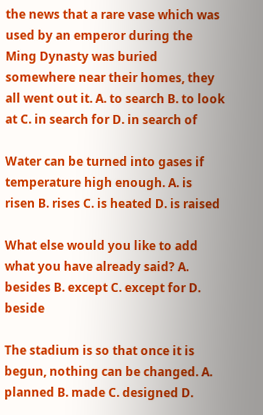the news that a rare vase which was used by an emperor during the Ming Dynasty was buried somewhere near their homes, they all went out it. A. to search B. to look at C. in search for D. in search of

Water can be turned into gases if temperature high enough. A. is risen B. rises C. is heated D. is raised

What else would you like to add what you have already said? A. besides B. except C. except for D. beside

The stadium is so that once it is begun, nothing can be changed. A. planned B. made C. designed D.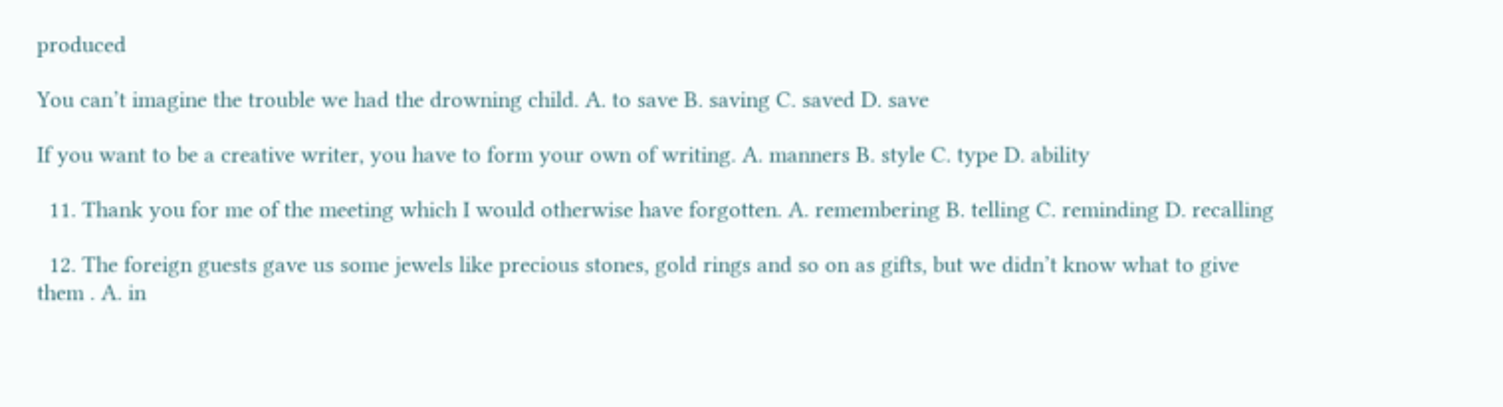produced

You can’t imagine the trouble we had the drowning child. A. to save B. saving C. saved D. save

If you want to be a creative writer, you have to form your own of writing. A. manners B. style C. type D. ability

  11. Thank you for me of the meeting which I would otherwise have forgotten. A. remembering B. telling C. reminding D. recalling

  12. The foreign guests gave us some jewels like precious stones, gold rings and so on as gifts, but we didn’t know what to give them . A. in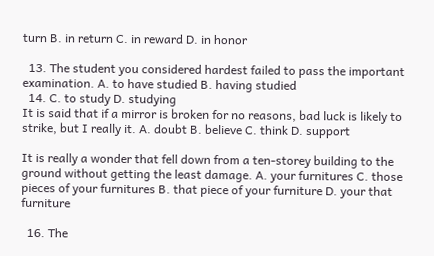turn B. in return C. in reward D. in honor

  13. The student you considered hardest failed to pass the important examination. A. to have studied B. having studied
  14. C. to study D. studying
It is said that if a mirror is broken for no reasons, bad luck is likely to strike, but I really it. A. doubt B. believe C. think D. support

It is really a wonder that fell down from a ten-storey building to the ground without getting the least damage. A. your furnitures C. those pieces of your furnitures B. that piece of your furniture D. your that furniture

  16. The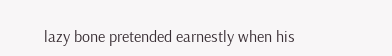lazy bone pretended earnestly when his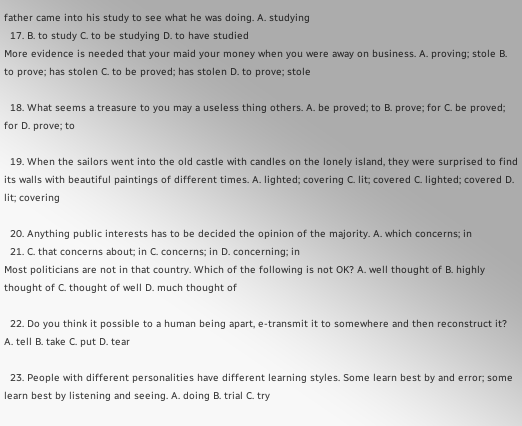father came into his study to see what he was doing. A. studying
  17. B. to study C. to be studying D. to have studied
More evidence is needed that your maid your money when you were away on business. A. proving; stole B. to prove; has stolen C. to be proved; has stolen D. to prove; stole

  18. What seems a treasure to you may a useless thing others. A. be proved; to B. prove; for C. be proved; for D. prove; to

  19. When the sailors went into the old castle with candles on the lonely island, they were surprised to find its walls with beautiful paintings of different times. A. lighted; covering C. lit; covered C. lighted; covered D. lit; covering

  20. Anything public interests has to be decided the opinion of the majority. A. which concerns; in
  21. C. that concerns about; in C. concerns; in D. concerning; in
Most politicians are not in that country. Which of the following is not OK? A. well thought of B. highly thought of C. thought of well D. much thought of

  22. Do you think it possible to a human being apart, e-transmit it to somewhere and then reconstruct it? A. tell B. take C. put D. tear

  23. People with different personalities have different learning styles. Some learn best by and error; some learn best by listening and seeing. A. doing B. trial C. try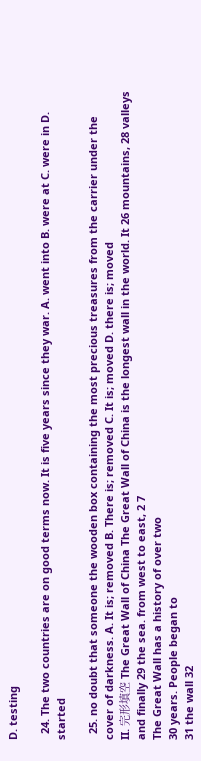D. testing

  24. The two countries are on good terms now. It is five years since they war. A. went into B. were at C. were in D. started

  25. no doubt that someone the wooden box containing the most precious treasures from the carrier under the cover of darkness. A. It is; removed B. There is; removed C. It is; moved D. there is; moved
II. 完形填空 The Great Wall of China The Great Wall of China is the longest wall in the world. It 26 mountains, 28 valleys and finally 29 the sea. from west to east, 2 7
The Great Wall has a history of over two
30 years. People began to
31 the wall 32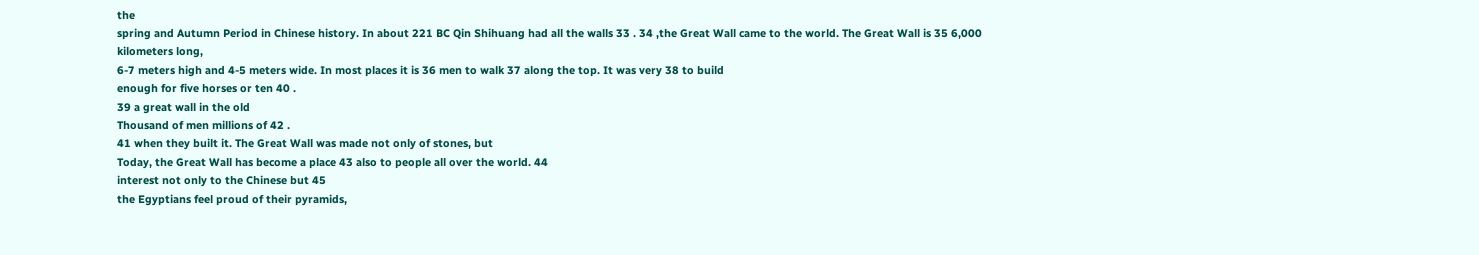the
spring and Autumn Period in Chinese history. In about 221 BC Qin Shihuang had all the walls 33 . 34 ,the Great Wall came to the world. The Great Wall is 35 6,000 kilometers long,
6-7 meters high and 4-5 meters wide. In most places it is 36 men to walk 37 along the top. It was very 38 to build
enough for five horses or ten 40 .
39 a great wall in the old
Thousand of men millions of 42 .
41 when they built it. The Great Wall was made not only of stones, but
Today, the Great Wall has become a place 43 also to people all over the world. 44
interest not only to the Chinese but 45
the Egyptians feel proud of their pyramids,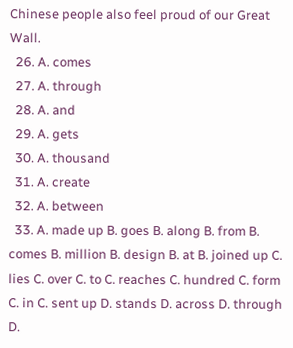Chinese people also feel proud of our Great Wall.
  26. A. comes
  27. A. through
  28. A. and
  29. A. gets
  30. A. thousand
  31. A. create
  32. A. between
  33. A. made up B. goes B. along B. from B. comes B. million B. design B. at B. joined up C. lies C. over C. to C. reaches C. hundred C. form C. in C. sent up D. stands D. across D. through D.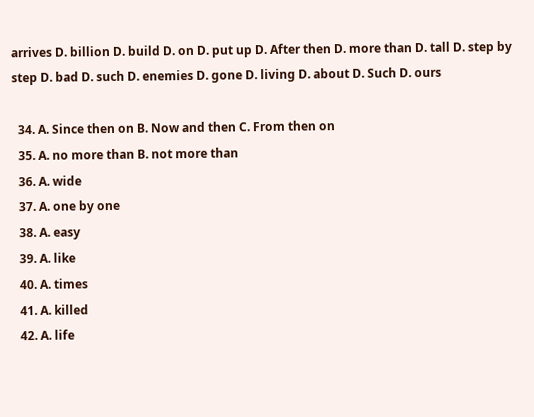arrives D. billion D. build D. on D. put up D. After then D. more than D. tall D. step by step D. bad D. such D. enemies D. gone D. living D. about D. Such D. ours

  34. A. Since then on B. Now and then C. From then on
  35. A. no more than B. not more than
  36. A. wide
  37. A. one by one
  38. A. easy
  39. A. like
  40. A. times
  41. A. killed
  42. A. life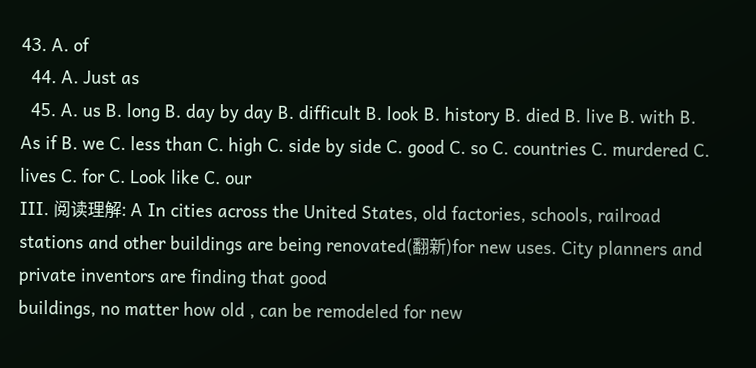43. A. of
  44. A. Just as
  45. A. us B. long B. day by day B. difficult B. look B. history B. died B. live B. with B. As if B. we C. less than C. high C. side by side C. good C. so C. countries C. murdered C. lives C. for C. Look like C. our
III. 阅读理解: A In cities across the United States, old factories, schools, railroad stations and other buildings are being renovated(翻新)for new uses. City planners and private inventors are finding that good
buildings, no matter how old , can be remodeled for new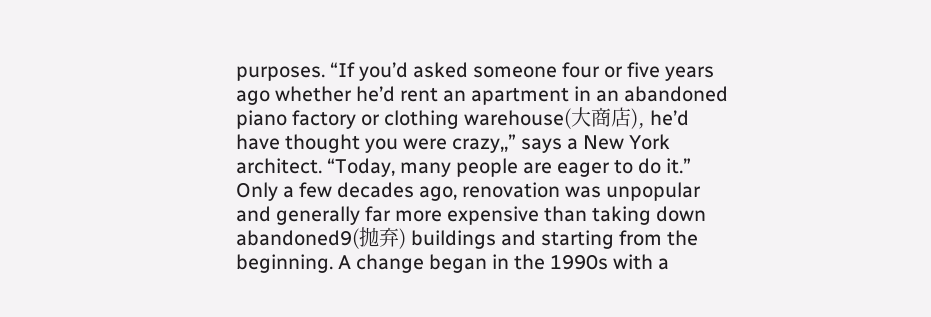purposes. “If you’d asked someone four or five years ago whether he’d rent an apartment in an abandoned piano factory or clothing warehouse(大商店), he’d have thought you were crazy,,” says a New York architect. “Today, many people are eager to do it.” Only a few decades ago, renovation was unpopular and generally far more expensive than taking down abandoned9(抛弃) buildings and starting from the beginning. A change began in the 1990s with a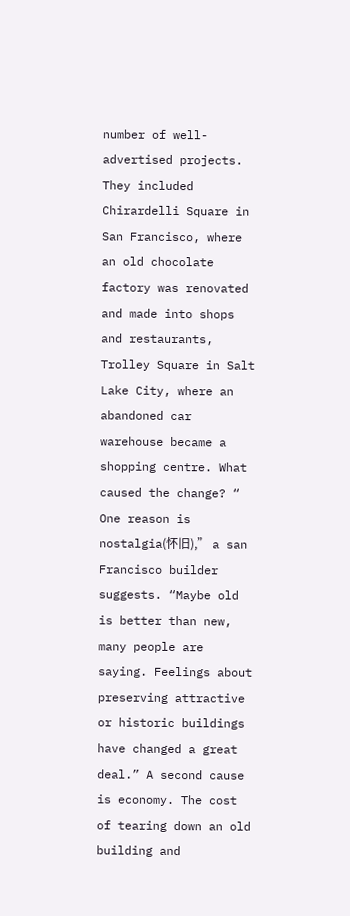number of well-advertised projects. They included Chirardelli Square in San Francisco, where an old chocolate factory was renovated and made into shops and restaurants, Trolley Square in Salt Lake City, where an abandoned car warehouse became a shopping centre. What caused the change? “ One reason is nostalgia(怀旧),” a san Francisco builder suggests. “Maybe old is better than new, many people are saying. Feelings about preserving attractive or historic buildings have changed a great deal.” A second cause is economy. The cost of tearing down an old building and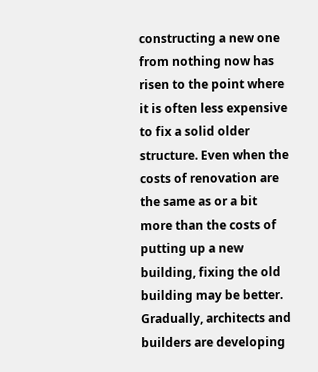constructing a new one from nothing now has risen to the point where it is often less expensive to fix a solid older structure. Even when the costs of renovation are the same as or a bit more than the costs of putting up a new building, fixing the old building may be better. Gradually, architects and builders are developing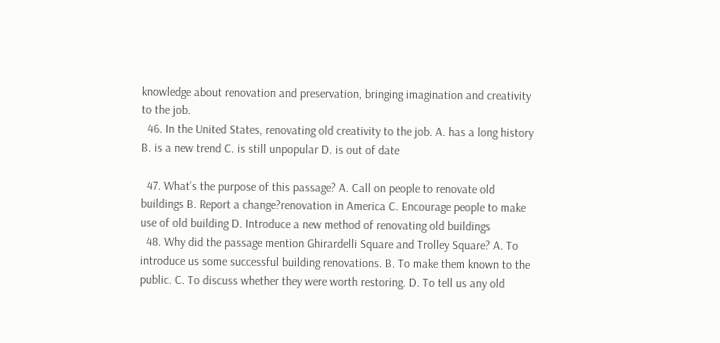knowledge about renovation and preservation, bringing imagination and creativity to the job.
  46. In the United States, renovating old creativity to the job. A. has a long history B. is a new trend C. is still unpopular D. is out of date

  47. What’s the purpose of this passage? A. Call on people to renovate old buildings B. Report a change?renovation in America C. Encourage people to make use of old building D. Introduce a new method of renovating old buildings
  48. Why did the passage mention Ghirardelli Square and Trolley Square? A. To introduce us some successful building renovations. B. To make them known to the public. C. To discuss whether they were worth restoring. D. To tell us any old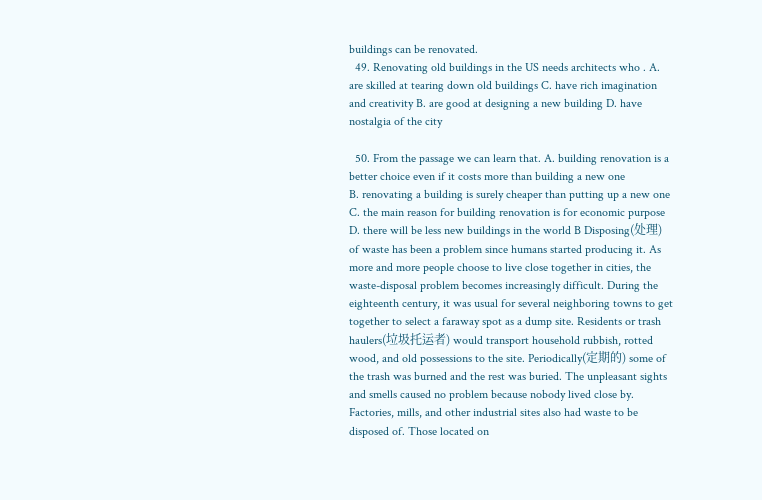buildings can be renovated.
  49. Renovating old buildings in the US needs architects who . A. are skilled at tearing down old buildings C. have rich imagination and creativity B. are good at designing a new building D. have nostalgia of the city

  50. From the passage we can learn that. A. building renovation is a better choice even if it costs more than building a new one
B. renovating a building is surely cheaper than putting up a new one C. the main reason for building renovation is for economic purpose D. there will be less new buildings in the world B Disposing(处理) of waste has been a problem since humans started producing it. As more and more people choose to live close together in cities, the waste-disposal problem becomes increasingly difficult. During the eighteenth century, it was usual for several neighboring towns to get together to select a faraway spot as a dump site. Residents or trash haulers(垃圾托运者) would transport household rubbish, rotted wood, and old possessions to the site. Periodically(定期的) some of the trash was burned and the rest was buried. The unpleasant sights and smells caused no problem because nobody lived close by. Factories, mills, and other industrial sites also had waste to be disposed of. Those located on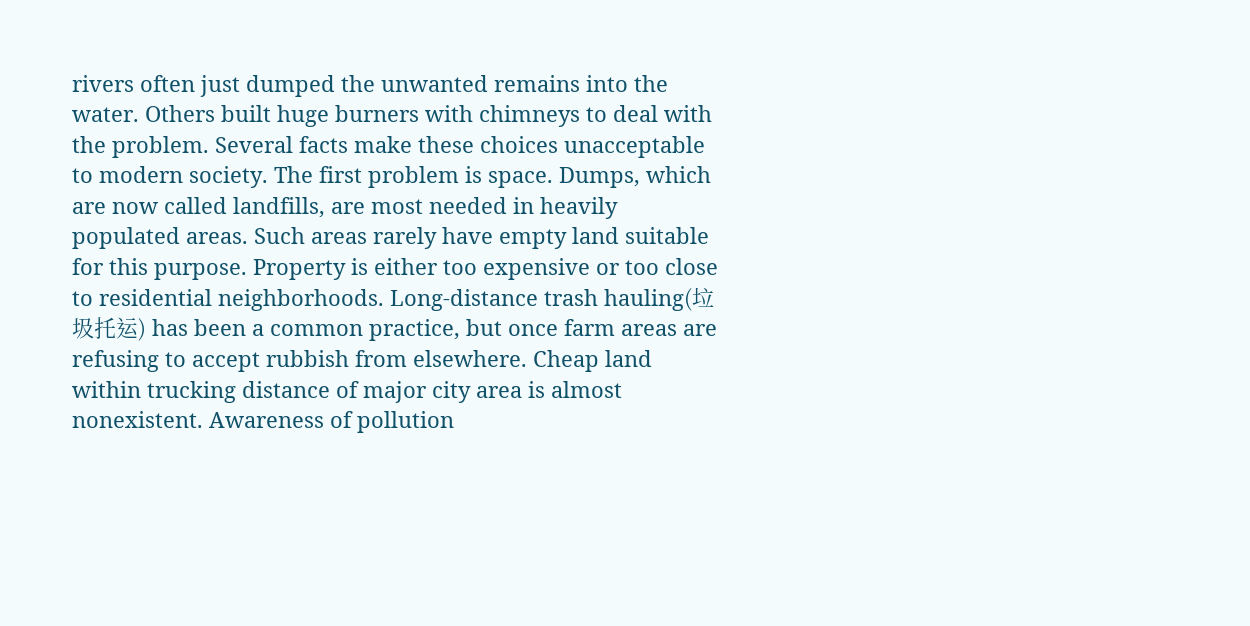rivers often just dumped the unwanted remains into the water. Others built huge burners with chimneys to deal with the problem. Several facts make these choices unacceptable to modern society. The first problem is space. Dumps, which are now called landfills, are most needed in heavily populated areas. Such areas rarely have empty land suitable for this purpose. Property is either too expensive or too close to residential neighborhoods. Long-distance trash hauling(垃圾托运) has been a common practice, but once farm areas are refusing to accept rubbish from elsewhere. Cheap land within trucking distance of major city area is almost nonexistent. Awareness of pollution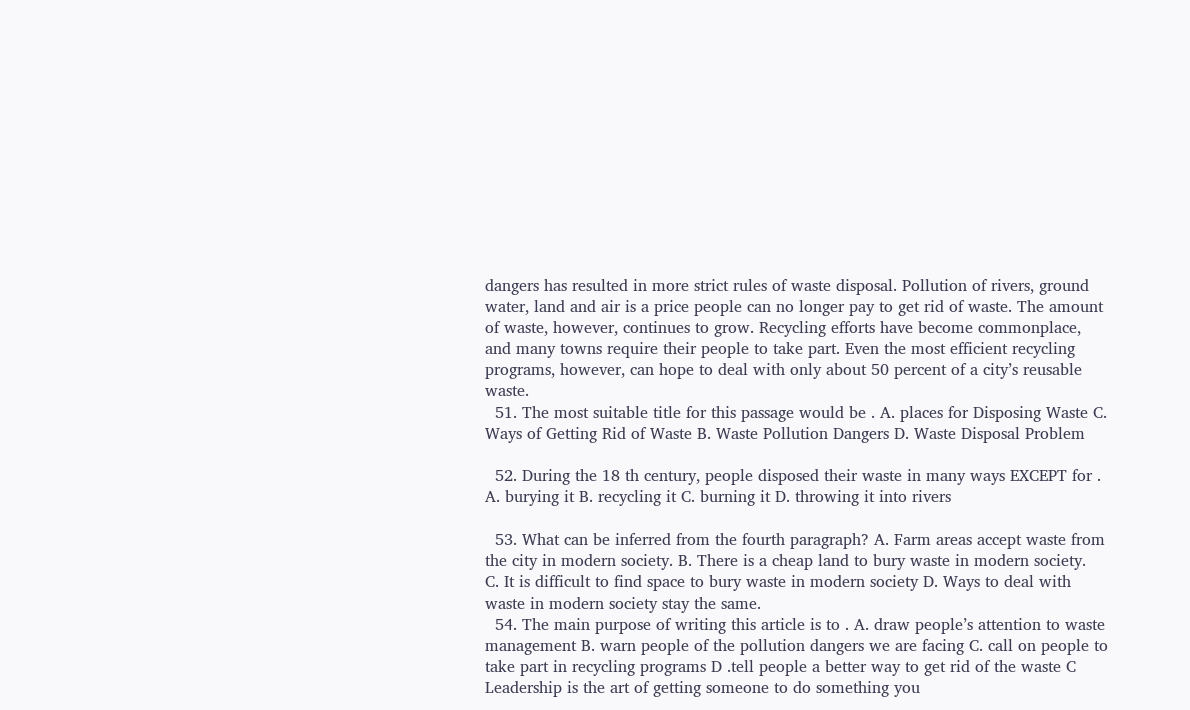dangers has resulted in more strict rules of waste disposal. Pollution of rivers, ground water, land and air is a price people can no longer pay to get rid of waste. The amount of waste, however, continues to grow. Recycling efforts have become commonplace, and many towns require their people to take part. Even the most efficient recycling programs, however, can hope to deal with only about 50 percent of a city’s reusable waste.
  51. The most suitable title for this passage would be . A. places for Disposing Waste C. Ways of Getting Rid of Waste B. Waste Pollution Dangers D. Waste Disposal Problem

  52. During the 18 th century, people disposed their waste in many ways EXCEPT for . A. burying it B. recycling it C. burning it D. throwing it into rivers

  53. What can be inferred from the fourth paragraph? A. Farm areas accept waste from the city in modern society. B. There is a cheap land to bury waste in modern society.
C. It is difficult to find space to bury waste in modern society D. Ways to deal with waste in modern society stay the same.
  54. The main purpose of writing this article is to . A. draw people’s attention to waste management B. warn people of the pollution dangers we are facing C. call on people to take part in recycling programs D .tell people a better way to get rid of the waste C Leadership is the art of getting someone to do something you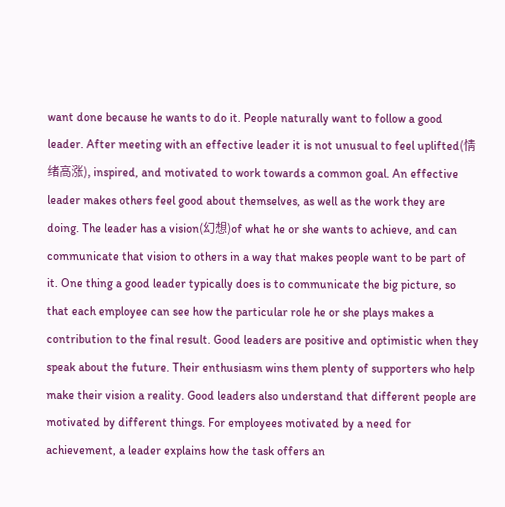want done because he wants to do it. People naturally want to follow a good leader. After meeting with an effective leader it is not unusual to feel uplifted(情绪高涨), inspired, and motivated to work towards a common goal. An effective leader makes others feel good about themselves, as well as the work they are doing. The leader has a vision(幻想)of what he or she wants to achieve, and can communicate that vision to others in a way that makes people want to be part of it. One thing a good leader typically does is to communicate the big picture, so that each employee can see how the particular role he or she plays makes a contribution to the final result. Good leaders are positive and optimistic when they speak about the future. Their enthusiasm wins them plenty of supporters who help make their vision a reality. Good leaders also understand that different people are motivated by different things. For employees motivated by a need for achievement, a leader explains how the task offers an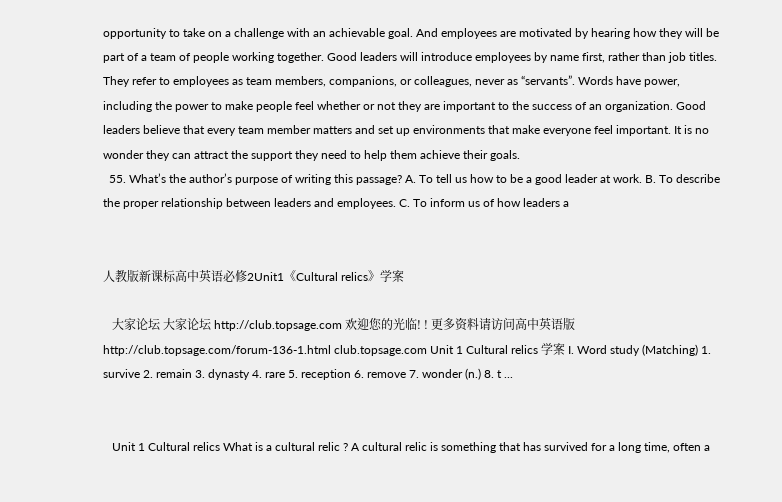opportunity to take on a challenge with an achievable goal. And employees are motivated by hearing how they will be part of a team of people working together. Good leaders will introduce employees by name first, rather than job titles. They refer to employees as team members, companions, or colleagues, never as “servants”. Words have power, including the power to make people feel whether or not they are important to the success of an organization. Good leaders believe that every team member matters and set up environments that make everyone feel important. It is no wonder they can attract the support they need to help them achieve their goals.
  55. What’s the author’s purpose of writing this passage? A. To tell us how to be a good leader at work. B. To describe the proper relationship between leaders and employees. C. To inform us of how leaders a


人教版新课标高中英语必修2Unit1《Cultural relics》学案

   大家论坛 大家论坛 http://club.topsage.com 欢迎您的光临! ! 更多资料请访问高中英语版 http://club.topsage.com/forum-136-1.html club.topsage.com Unit 1 Cultural relics 学案 I. Word study (Matching) 1. survive 2. remain 3. dynasty 4. rare 5. reception 6. remove 7. wonder (n.) 8. t ...


   Unit 1 Cultural relics What is a cultural relic ? A cultural relic is something that has survived for a long time, often a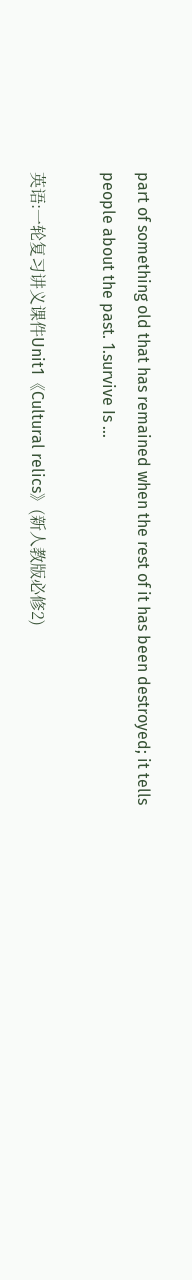part of something old that has remained when the rest of it has been destroyed; it tells people about the past. 1.survive Is ...

英语:一轮复习讲义课件Unit1《Cultural relics》(新人教版必修2)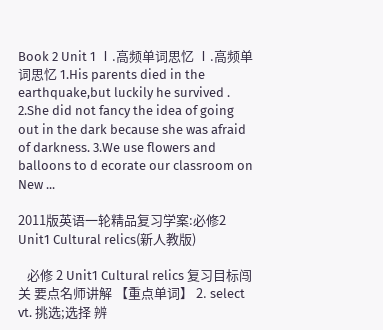Book 2 Unit 1 Ⅰ.高频单词思忆 Ⅰ.高频单词思忆 1.His parents died in the earthquake,but luckily he survived . 2.She did not fancy the idea of going out in the dark because she was afraid of darkness. 3.We use flowers and balloons to d ecorate our classroom on New ...

2011版英语一轮精品复习学案:必修2 Unit1 Cultural relics(新人教版)

   必修 2 Unit1 Cultural relics 复习目标闯关 要点名师讲解 【重点单词】 2. select vt. 挑选;选择 辨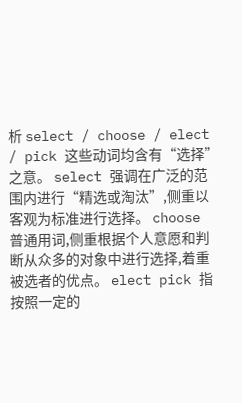析 select / choose / elect / pick 这些动词均含有“选择”之意。 select 强调在广泛的范围内进行“精选或淘汰”,侧重以客观为标准进行选择。 choose 普通用词,侧重根据个人意愿和判断从众多的对象中进行选择,着重被选者的优点。 elect pick 指按照一定的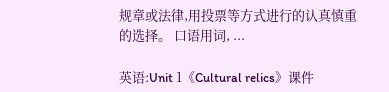规章或法律,用投票等方式进行的认真慎重的选择。 口语用词, ...

英语:Unit 1《Cultural relics》课件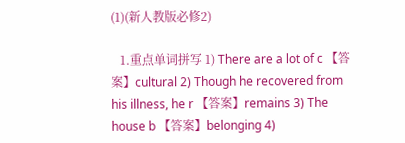(1)(新人教版必修2)

   1.重点单词拼写 1) There are a lot of c 【答案】cultural 2) Though he recovered from his illness, he r 【答案】remains 3) The house b 【答案】belonging 4)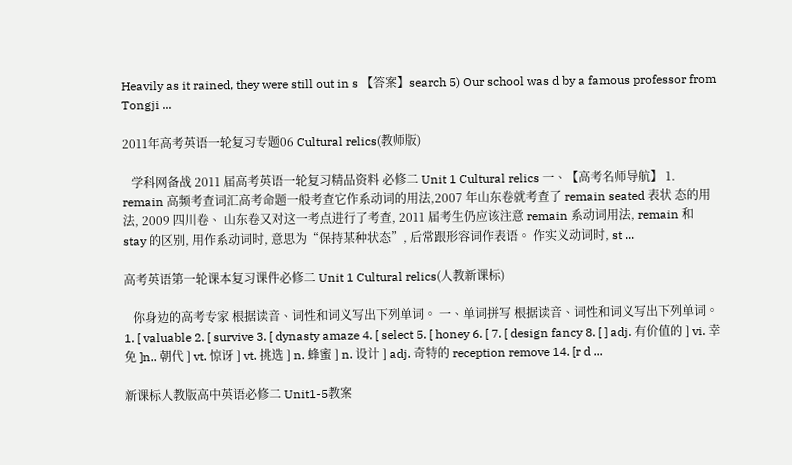Heavily as it rained, they were still out in s 【答案】search 5) Our school was d by a famous professor from Tongji ...

2011年高考英语一轮复习专题06 Cultural relics(教师版)

   学科网备战 2011 届高考英语一轮复习精品资料 必修二 Unit 1 Cultural relics 一、【高考名师导航】 1. remain 高频考查词汇高考命题一般考查它作系动词的用法,2007 年山东卷就考查了 remain seated 表状 态的用法, 2009 四川卷、 山东卷又对这一考点进行了考查, 2011 届考生仍应该注意 remain 系动词用法, remain 和 stay 的区别, 用作系动词时, 意思为“保持某种状态”, 后常跟形容词作表语。 作实义动词时, st ...

高考英语第一轮课本复习课件必修二 Unit 1 Cultural relics(人教新课标)

   你身边的高考专家 根据读音、词性和词义写出下列单词。 一、单词拼写 根据读音、词性和词义写出下列单词。 1. [ valuable 2. [ survive 3. [ dynasty amaze 4. [ select 5. [ honey 6. [ 7. [ design fancy 8. [ ] adj. 有价值的 ] vi. 幸免 ]n.. 朝代 ] vt. 惊讶 ] vt. 挑选 ] n. 蜂蜜 ] n. 设计 ] adj. 奇特的 reception remove 14. [r d ...

新课标人教版高中英语必修二 Unit1-5教案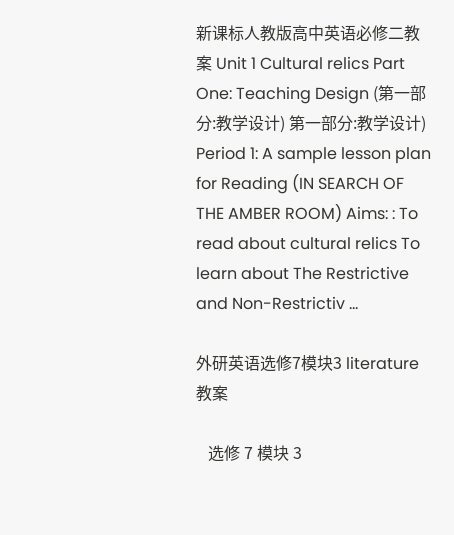新课标人教版高中英语必修二教案 Unit 1 Cultural relics Part One: Teaching Design (第一部分:教学设计) 第一部分:教学设计) Period 1: A sample lesson plan for Reading (IN SEARCH OF THE AMBER ROOM) Aims: : To read about cultural relics To learn about The Restrictive and Non-Restrictiv ...

外研英语选修7模块3 literature教案

   选修 7 模块 3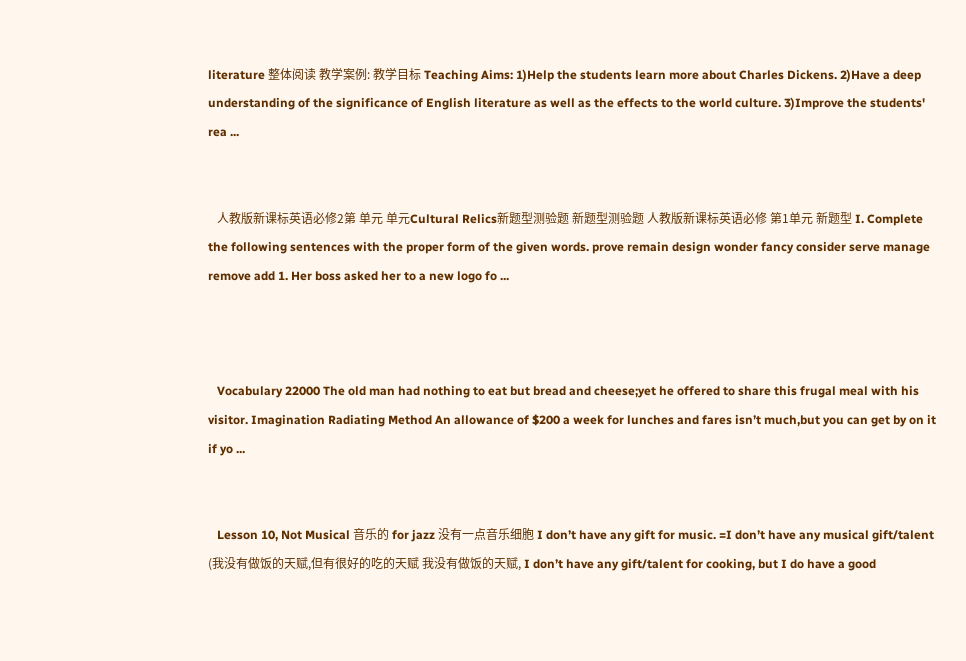literature 整体阅读 教学案例: 教学目标 Teaching Aims: 1)Help the students learn more about Charles Dickens. 2)Have a deep understanding of the significance of English literature as well as the effects to the world culture. 3)Improve the students' rea ...


   人教版新课标英语必修2第 单元 单元Cultural Relics新题型测验题 新题型测验题 人教版新课标英语必修 第1单元 新题型 I. Complete the following sentences with the proper form of the given words. prove remain design wonder fancy consider serve manage remove add 1. Her boss asked her to a new logo fo ...



   Vocabulary 22000 The old man had nothing to eat but bread and cheese;yet he offered to share this frugal meal with his visitor. Imagination Radiating Method An allowance of $200 a week for lunches and fares isn’t much,but you can get by on it if yo ...


   Lesson 10, Not Musical 音乐的 for jazz 没有一点音乐细胞 I don’t have any gift for music. =I don’t have any musical gift/talent (我没有做饭的天赋,但有很好的吃的天赋 我没有做饭的天赋, I don’t have any gift/talent for cooking, but I do have a good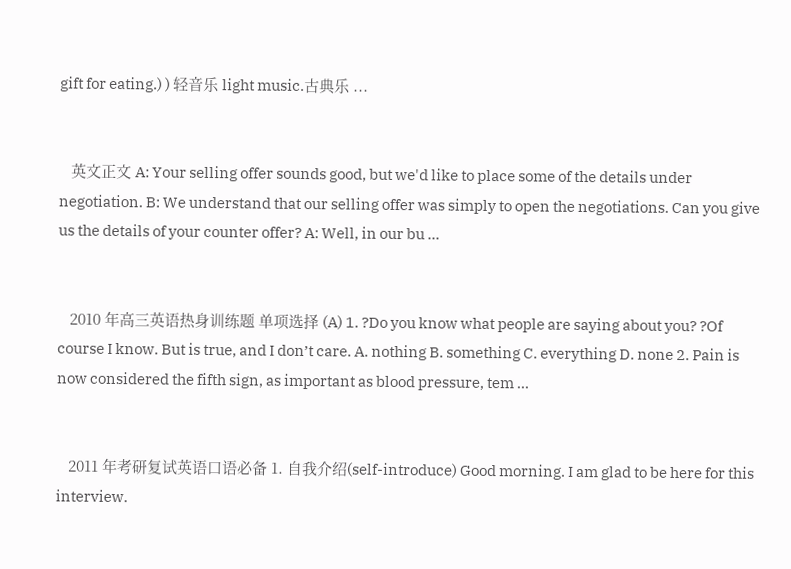gift for eating.) ) 轻音乐 light music.古典乐 ...


   英文正文 A: Your selling offer sounds good, but we'd like to place some of the details under negotiation. B: We understand that our selling offer was simply to open the negotiations. Can you give us the details of your counter offer? A: Well, in our bu ...


   2010 年高三英语热身训练题 单项选择 (A) 1. ?Do you know what people are saying about you? ?Of course I know. But is true, and I don’t care. A. nothing B. something C. everything D. none 2. Pain is now considered the fifth sign, as important as blood pressure, tem ...


   2011 年考研复试英语口语必备 1. 自我介绍(self-introduce) Good morning. I am glad to be here for this interview.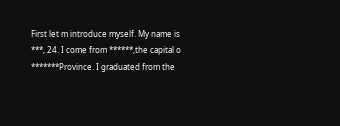First let m introduce myself. My name is ***, 24. I come from ******,the capital o *******Province. I graduated from the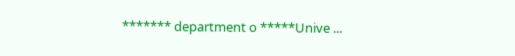******* department o *****Unive ...